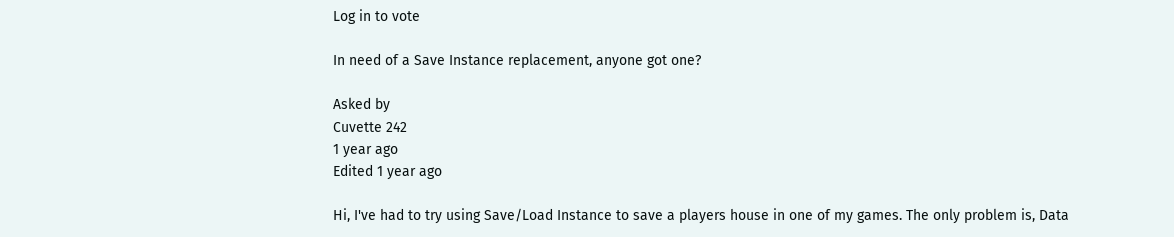Log in to vote

In need of a Save Instance replacement, anyone got one?

Asked by
Cuvette 242
1 year ago
Edited 1 year ago

Hi, I've had to try using Save/Load Instance to save a players house in one of my games. The only problem is, Data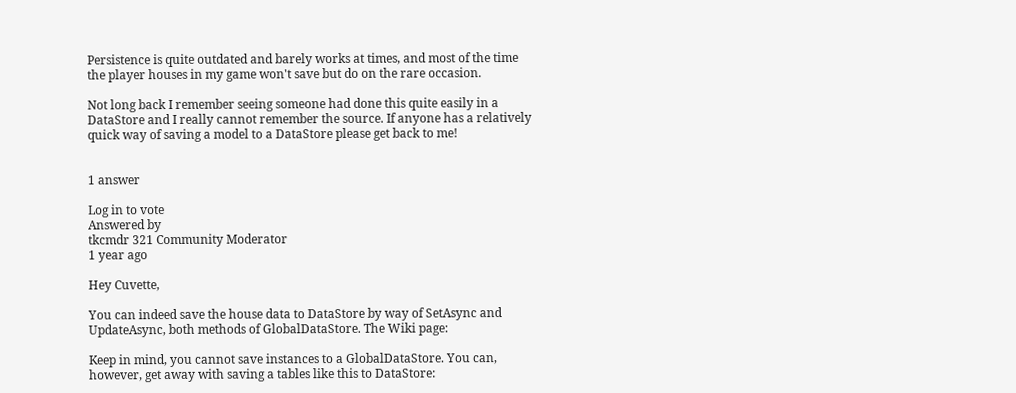Persistence is quite outdated and barely works at times, and most of the time the player houses in my game won't save but do on the rare occasion.

Not long back I remember seeing someone had done this quite easily in a DataStore and I really cannot remember the source. If anyone has a relatively quick way of saving a model to a DataStore please get back to me!


1 answer

Log in to vote
Answered by
tkcmdr 321 Community Moderator
1 year ago

Hey Cuvette,

You can indeed save the house data to DataStore by way of SetAsync and UpdateAsync, both methods of GlobalDataStore. The Wiki page:

Keep in mind, you cannot save instances to a GlobalDataStore. You can, however, get away with saving a tables like this to DataStore: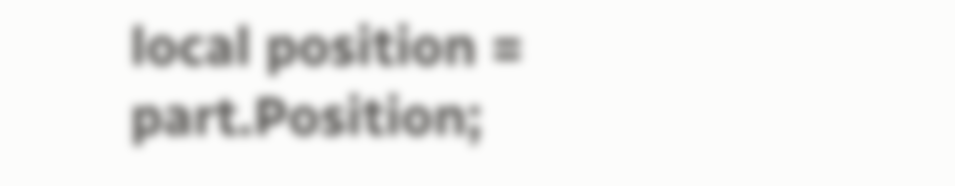local position = part.Position;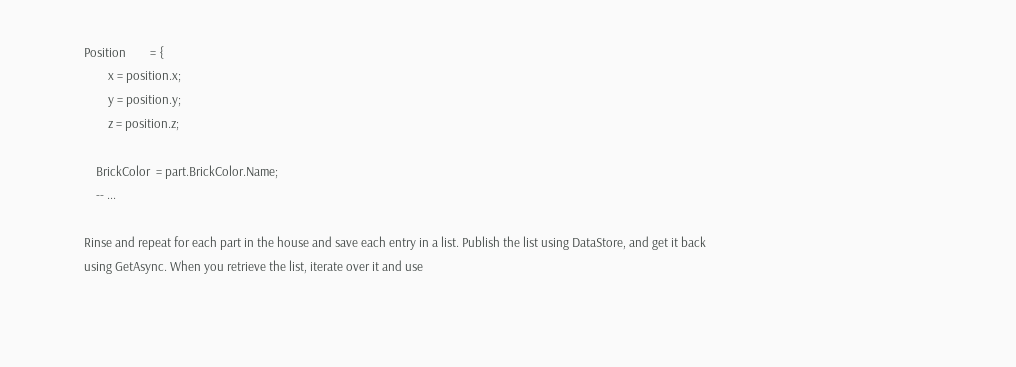Position        = {
        x = position.x;
        y = position.y;
        z = position.z;

    BrickColor  = part.BrickColor.Name;
    -- ...

Rinse and repeat for each part in the house and save each entry in a list. Publish the list using DataStore, and get it back using GetAsync. When you retrieve the list, iterate over it and use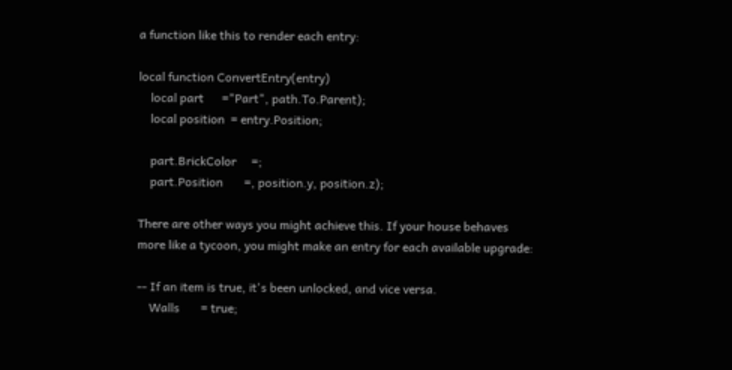a function like this to render each entry:

local function ConvertEntry(entry)
    local part      ="Part", path.To.Parent);
    local position  = entry.Position;

    part.BrickColor     =;
    part.Position       =, position.y, position.z);

There are other ways you might achieve this. If your house behaves more like a tycoon, you might make an entry for each available upgrade:

-- If an item is true, it's been unlocked, and vice versa.
    Walls       = true;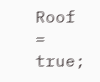Roof            = true;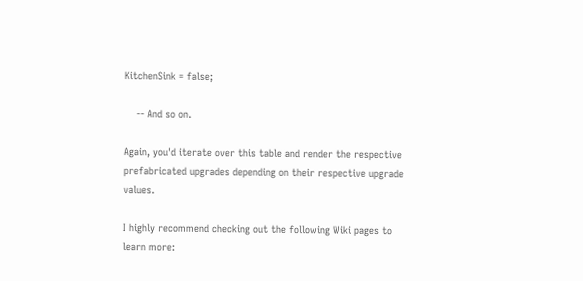KitchenSink = false;

    -- And so on.

Again, you'd iterate over this table and render the respective prefabricated upgrades depending on their respective upgrade values.

I highly recommend checking out the following Wiki pages to learn more: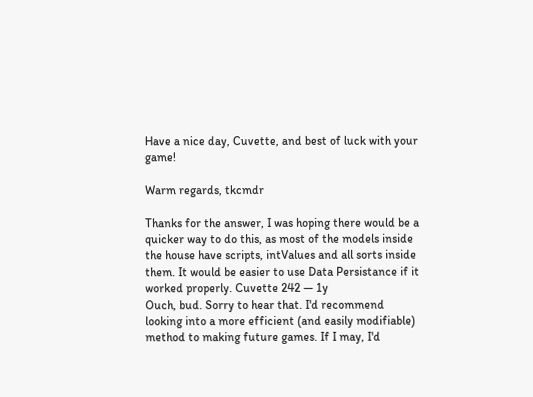Have a nice day, Cuvette, and best of luck with your game!

Warm regards, tkcmdr

Thanks for the answer, I was hoping there would be a quicker way to do this, as most of the models inside the house have scripts, intValues and all sorts inside them. It would be easier to use Data Persistance if it worked properly. Cuvette 242 — 1y
Ouch, bud. Sorry to hear that. I'd recommend looking into a more efficient (and easily modifiable) method to making future games. If I may, I'd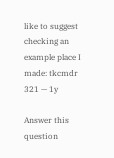like to suggest checking an example place I made: tkcmdr 321 — 1y

Answer this question